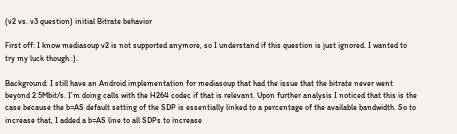(v2 vs. v3 question) initial Bitrate behavior

First off: I know mediasoup v2 is not supported anymore, so I understand if this question is just ignored. I wanted to try my luck though :).

Background: I still have an Android implementation for mediasoup that had the issue that the bitrate never went beyond 2.5Mbit/s. I’m doing calls with the H264 codec if that is relevant. Upon further analysis I noticed that this is the case because the b=AS default setting of the SDP is essentially linked to a percentage of the available bandwidth. So to increase that, I added a b=AS line to all SDPs to increase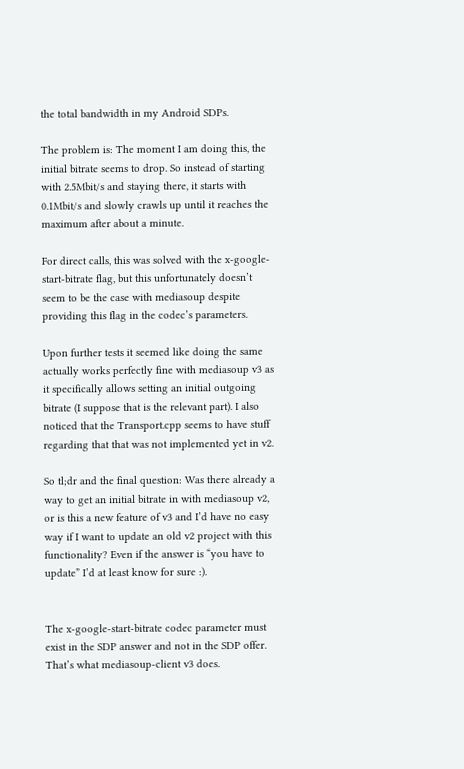the total bandwidth in my Android SDPs.

The problem is: The moment I am doing this, the initial bitrate seems to drop. So instead of starting with 2.5Mbit/s and staying there, it starts with 0.1Mbit/s and slowly crawls up until it reaches the maximum after about a minute.

For direct calls, this was solved with the x-google-start-bitrate flag, but this unfortunately doesn’t seem to be the case with mediasoup despite providing this flag in the codec’s parameters.

Upon further tests it seemed like doing the same actually works perfectly fine with mediasoup v3 as it specifically allows setting an initial outgoing bitrate (I suppose that is the relevant part). I also noticed that the Transport.cpp seems to have stuff regarding that that was not implemented yet in v2.

So tl;dr and the final question: Was there already a way to get an initial bitrate in with mediasoup v2, or is this a new feature of v3 and I’d have no easy way if I want to update an old v2 project with this functionality? Even if the answer is “you have to update” I’d at least know for sure :).


The x-google-start-bitrate codec parameter must exist in the SDP answer and not in the SDP offer. That’s what mediasoup-client v3 does.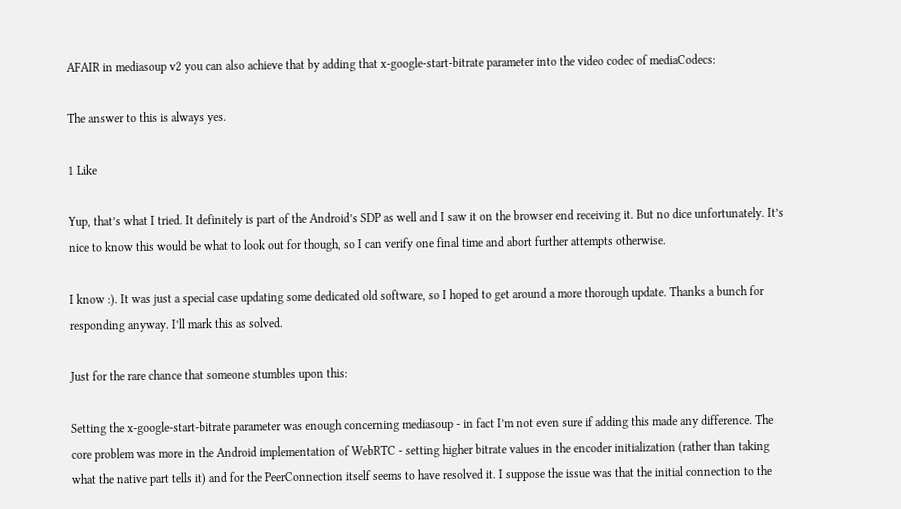AFAIR in mediasoup v2 you can also achieve that by adding that x-google-start-bitrate parameter into the video codec of mediaCodecs:

The answer to this is always yes.

1 Like

Yup, that’s what I tried. It definitely is part of the Android’s SDP as well and I saw it on the browser end receiving it. But no dice unfortunately. It’s nice to know this would be what to look out for though, so I can verify one final time and abort further attempts otherwise.

I know :). It was just a special case updating some dedicated old software, so I hoped to get around a more thorough update. Thanks a bunch for responding anyway. I’ll mark this as solved.

Just for the rare chance that someone stumbles upon this:

Setting the x-google-start-bitrate parameter was enough concerning mediasoup - in fact I’m not even sure if adding this made any difference. The core problem was more in the Android implementation of WebRTC - setting higher bitrate values in the encoder initialization (rather than taking what the native part tells it) and for the PeerConnection itself seems to have resolved it. I suppose the issue was that the initial connection to the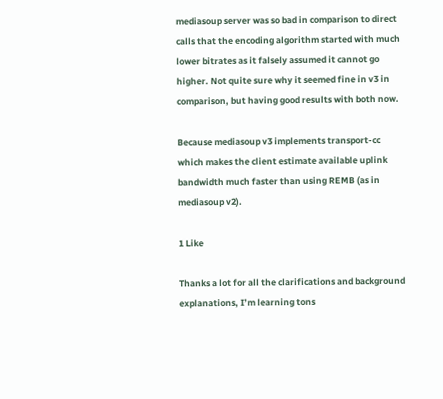mediasoup server was so bad in comparison to direct calls that the encoding algorithm started with much lower bitrates as it falsely assumed it cannot go higher. Not quite sure why it seemed fine in v3 in comparison, but having good results with both now.

Because mediasoup v3 implements transport-cc which makes the client estimate available uplink bandwidth much faster than using REMB (as in mediasoup v2).

1 Like

Thanks a lot for all the clarifications and background explanations, I’m learning tons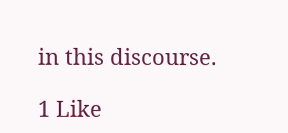in this discourse.

1 Like